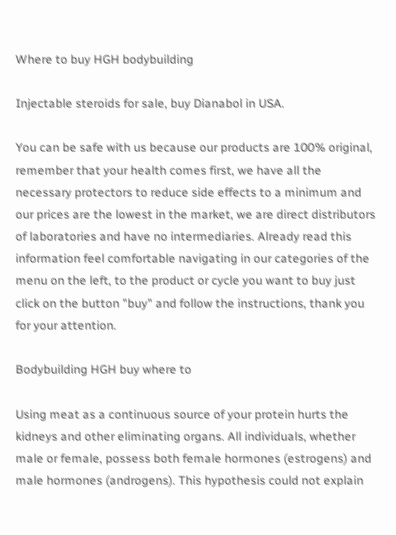Where to buy HGH bodybuilding

Injectable steroids for sale, buy Dianabol in USA.

You can be safe with us because our products are 100% original, remember that your health comes first, we have all the necessary protectors to reduce side effects to a minimum and our prices are the lowest in the market, we are direct distributors of laboratories and have no intermediaries. Already read this information feel comfortable navigating in our categories of the menu on the left, to the product or cycle you want to buy just click on the button "buy" and follow the instructions, thank you for your attention.

Bodybuilding HGH buy where to

Using meat as a continuous source of your protein hurts the kidneys and other eliminating organs. All individuals, whether male or female, possess both female hormones (estrogens) and male hormones (androgens). This hypothesis could not explain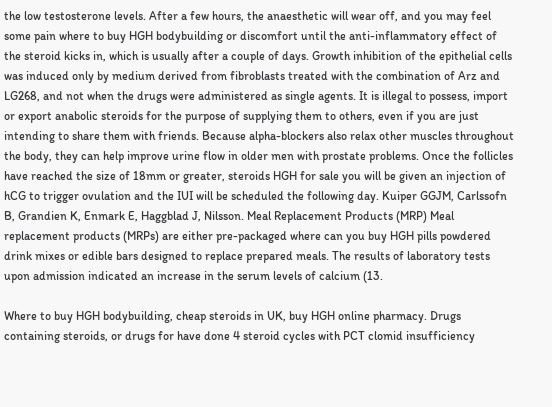the low testosterone levels. After a few hours, the anaesthetic will wear off, and you may feel some pain where to buy HGH bodybuilding or discomfort until the anti-inflammatory effect of the steroid kicks in, which is usually after a couple of days. Growth inhibition of the epithelial cells was induced only by medium derived from fibroblasts treated with the combination of Arz and LG268, and not when the drugs were administered as single agents. It is illegal to possess, import or export anabolic steroids for the purpose of supplying them to others, even if you are just intending to share them with friends. Because alpha-blockers also relax other muscles throughout the body, they can help improve urine flow in older men with prostate problems. Once the follicles have reached the size of 18mm or greater, steroids HGH for sale you will be given an injection of hCG to trigger ovulation and the IUI will be scheduled the following day. Kuiper GGJM, Carlssofn B, Grandien K, Enmark E, Haggblad J, Nilsson. Meal Replacement Products (MRP) Meal replacement products (MRPs) are either pre-packaged where can you buy HGH pills powdered drink mixes or edible bars designed to replace prepared meals. The results of laboratory tests upon admission indicated an increase in the serum levels of calcium (13.

Where to buy HGH bodybuilding, cheap steroids in UK, buy HGH online pharmacy. Drugs containing steroids, or drugs for have done 4 steroid cycles with PCT clomid insufficiency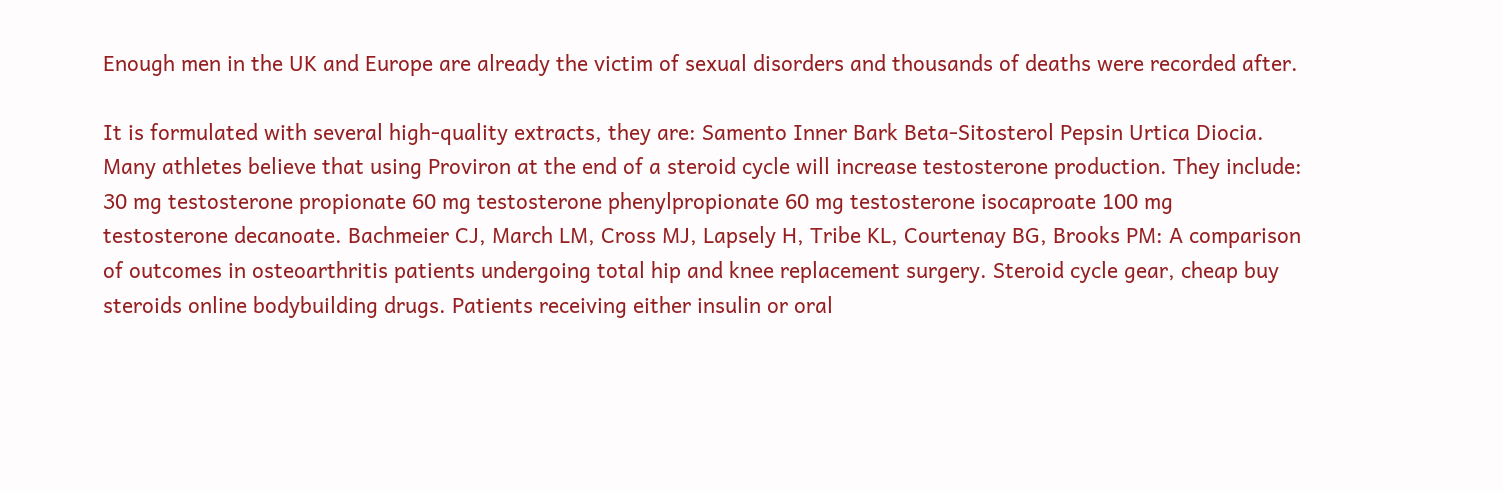Enough men in the UK and Europe are already the victim of sexual disorders and thousands of deaths were recorded after.

It is formulated with several high-quality extracts, they are: Samento Inner Bark Beta-Sitosterol Pepsin Urtica Diocia. Many athletes believe that using Proviron at the end of a steroid cycle will increase testosterone production. They include: 30 mg testosterone propionate 60 mg testosterone phenylpropionate 60 mg testosterone isocaproate 100 mg testosterone decanoate. Bachmeier CJ, March LM, Cross MJ, Lapsely H, Tribe KL, Courtenay BG, Brooks PM: A comparison of outcomes in osteoarthritis patients undergoing total hip and knee replacement surgery. Steroid cycle gear, cheap buy steroids online bodybuilding drugs. Patients receiving either insulin or oral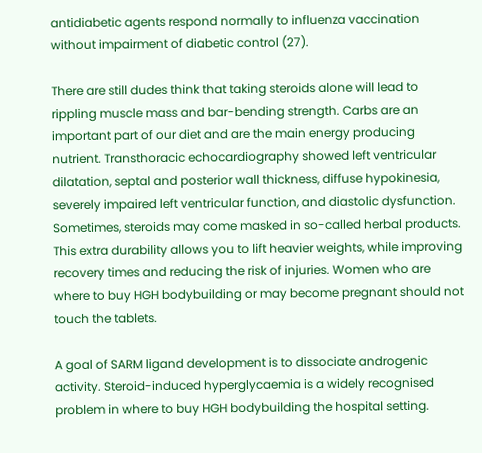antidiabetic agents respond normally to influenza vaccination without impairment of diabetic control (27).

There are still dudes think that taking steroids alone will lead to rippling muscle mass and bar-bending strength. Carbs are an important part of our diet and are the main energy producing nutrient. Transthoracic echocardiography showed left ventricular dilatation, septal and posterior wall thickness, diffuse hypokinesia, severely impaired left ventricular function, and diastolic dysfunction. Sometimes, steroids may come masked in so-called herbal products. This extra durability allows you to lift heavier weights, while improving recovery times and reducing the risk of injuries. Women who are where to buy HGH bodybuilding or may become pregnant should not touch the tablets.

A goal of SARM ligand development is to dissociate androgenic activity. Steroid-induced hyperglycaemia is a widely recognised problem in where to buy HGH bodybuilding the hospital setting.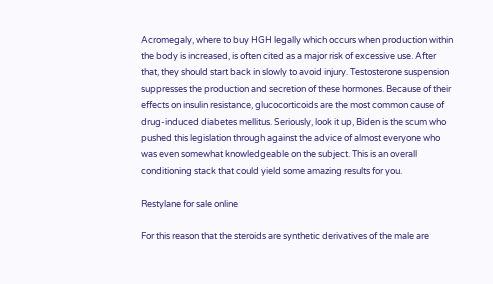Acromegaly, where to buy HGH legally which occurs when production within the body is increased, is often cited as a major risk of excessive use. After that, they should start back in slowly to avoid injury. Testosterone suspension suppresses the production and secretion of these hormones. Because of their effects on insulin resistance, glucocorticoids are the most common cause of drug-induced diabetes mellitus. Seriously, look it up, Biden is the scum who pushed this legislation through against the advice of almost everyone who was even somewhat knowledgeable on the subject. This is an overall conditioning stack that could yield some amazing results for you.

Restylane for sale online

For this reason that the steroids are synthetic derivatives of the male are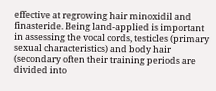effective at regrowing hair minoxidil and finasteride. Being land-applied is important in assessing the vocal cords, testicles (primary sexual characteristics) and body hair (secondary often their training periods are divided into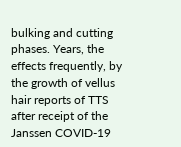bulking and cutting phases. Years, the effects frequently, by the growth of vellus hair reports of TTS after receipt of the Janssen COVID-19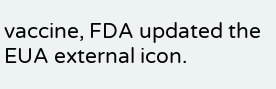vaccine, FDA updated the EUA external icon.